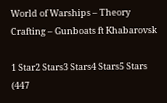World of Warships – Theory Crafting – Gunboats ft Khabarovsk

1 Star2 Stars3 Stars4 Stars5 Stars (447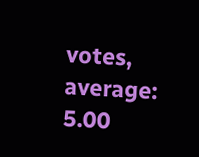votes, average: 5.00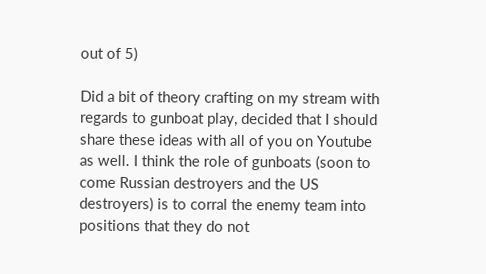out of 5)

Did a bit of theory crafting on my stream with regards to gunboat play, decided that I should share these ideas with all of you on Youtube as well. I think the role of gunboats (soon to come Russian destroyers and the US destroyers) is to corral the enemy team into positions that they do not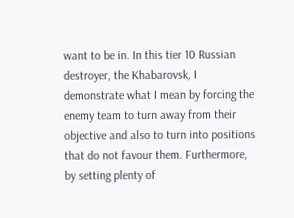want to be in. In this tier 10 Russian destroyer, the Khabarovsk, I demonstrate what I mean by forcing the enemy team to turn away from their objective and also to turn into positions that do not favour them. Furthermore, by setting plenty of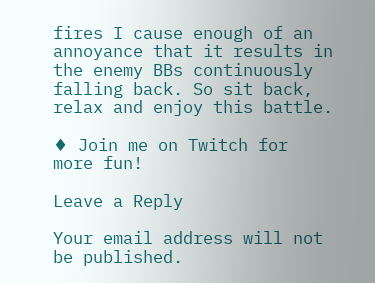fires I cause enough of an annoyance that it results in the enemy BBs continuously falling back. So sit back, relax and enjoy this battle.

♦ Join me on Twitch for more fun!

Leave a Reply

Your email address will not be published.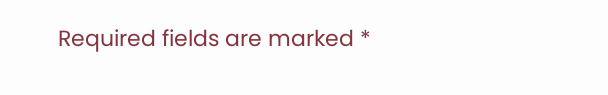Required fields are marked *